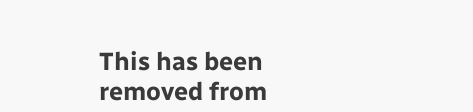This has been removed from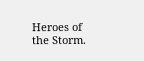Heroes of the Storm.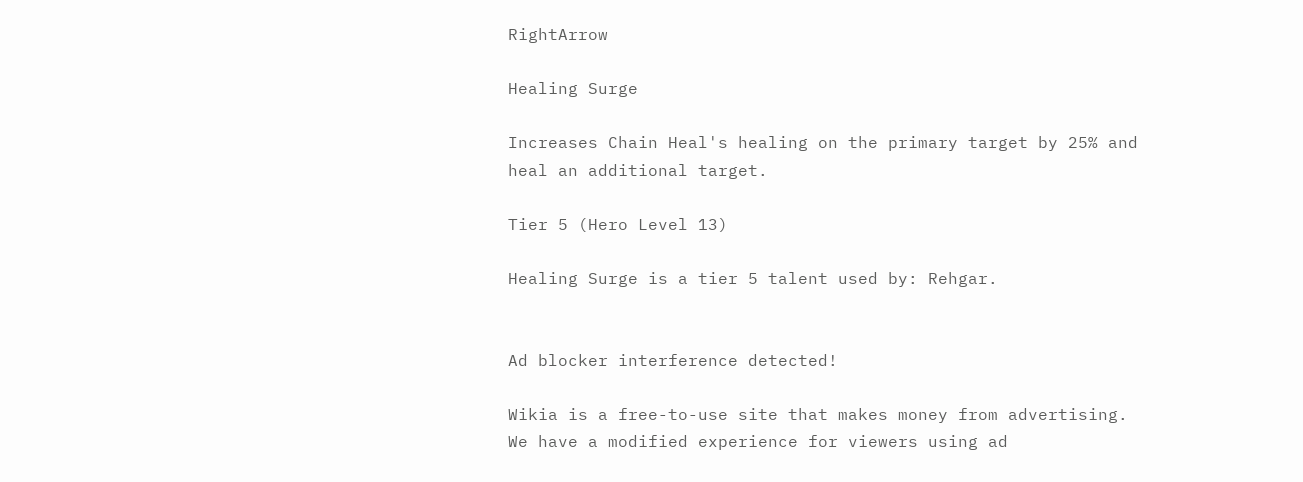RightArrow

Healing Surge

Increases Chain Heal's healing on the primary target by 25% and heal an additional target.

Tier 5 (Hero Level 13)

Healing Surge is a tier 5 talent used by: Rehgar.


Ad blocker interference detected!

Wikia is a free-to-use site that makes money from advertising. We have a modified experience for viewers using ad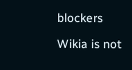blockers

Wikia is not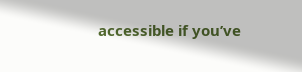accessible if you’ve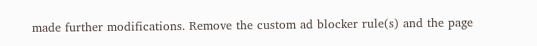made further modifications. Remove the custom ad blocker rule(s) and the page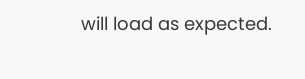will load as expected.